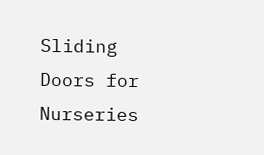Sliding Doors for Nurseries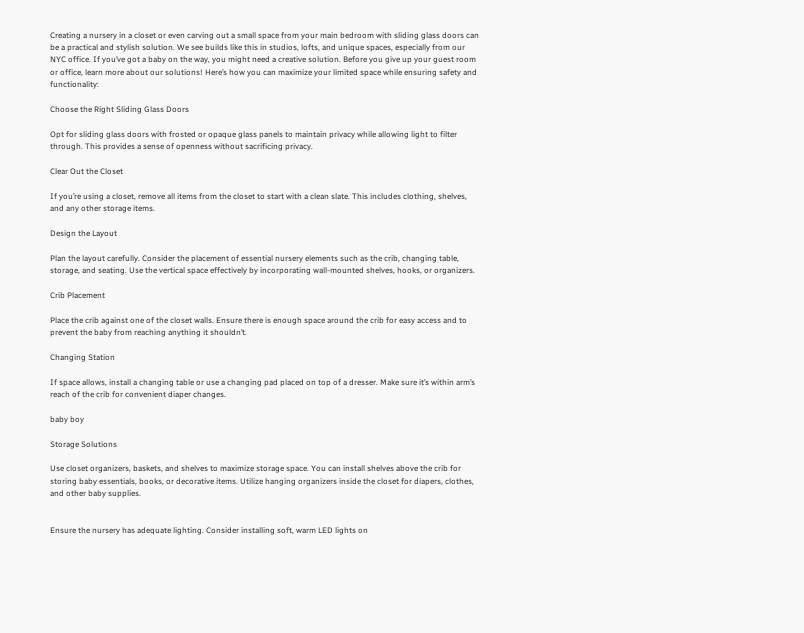Creating a nursery in a closet or even carving out a small space from your main bedroom with sliding glass doors can be a practical and stylish solution. We see builds like this in studios, lofts, and unique spaces, especially from our NYC office. If you’ve got a baby on the way, you might need a creative solution. Before you give up your guest room or office, learn more about our solutions! Here’s how you can maximize your limited space while ensuring safety and functionality:

Choose the Right Sliding Glass Doors

Opt for sliding glass doors with frosted or opaque glass panels to maintain privacy while allowing light to filter through. This provides a sense of openness without sacrificing privacy.

Clear Out the Closet

If you’re using a closet, remove all items from the closet to start with a clean slate. This includes clothing, shelves, and any other storage items.

Design the Layout

Plan the layout carefully. Consider the placement of essential nursery elements such as the crib, changing table, storage, and seating. Use the vertical space effectively by incorporating wall-mounted shelves, hooks, or organizers.

Crib Placement

Place the crib against one of the closet walls. Ensure there is enough space around the crib for easy access and to prevent the baby from reaching anything it shouldn’t.

Changing Station

If space allows, install a changing table or use a changing pad placed on top of a dresser. Make sure it’s within arm’s reach of the crib for convenient diaper changes.

baby boy

Storage Solutions

Use closet organizers, baskets, and shelves to maximize storage space. You can install shelves above the crib for storing baby essentials, books, or decorative items. Utilize hanging organizers inside the closet for diapers, clothes, and other baby supplies.


Ensure the nursery has adequate lighting. Consider installing soft, warm LED lights on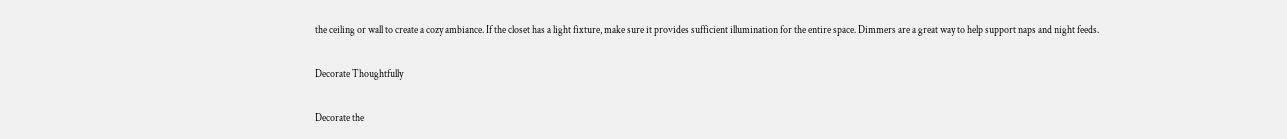the ceiling or wall to create a cozy ambiance. If the closet has a light fixture, make sure it provides sufficient illumination for the entire space. Dimmers are a great way to help support naps and night feeds.

Decorate Thoughtfully

Decorate the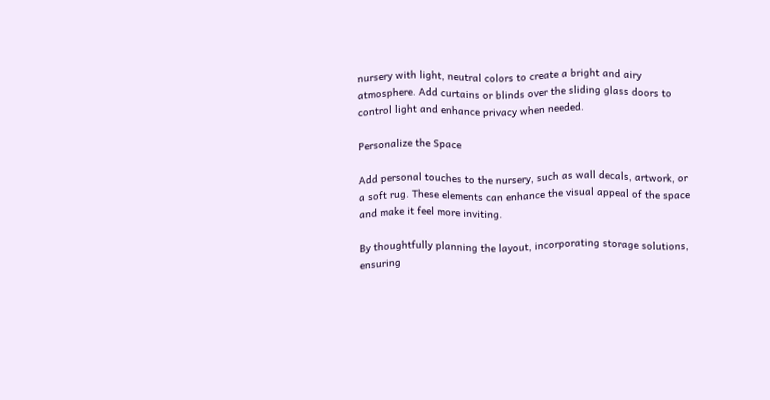nursery with light, neutral colors to create a bright and airy atmosphere. Add curtains or blinds over the sliding glass doors to control light and enhance privacy when needed.

Personalize the Space

Add personal touches to the nursery, such as wall decals, artwork, or a soft rug. These elements can enhance the visual appeal of the space and make it feel more inviting.

By thoughtfully planning the layout, incorporating storage solutions, ensuring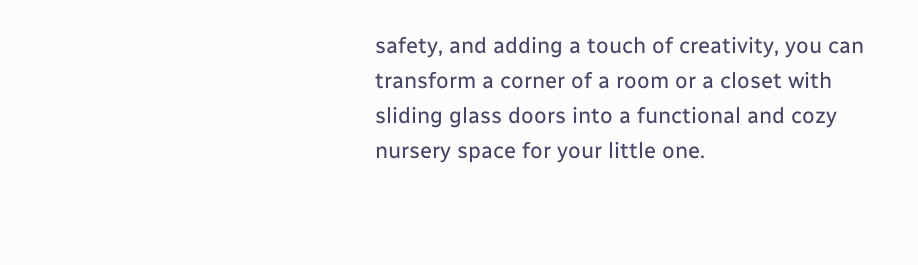safety, and adding a touch of creativity, you can transform a corner of a room or a closet with sliding glass doors into a functional and cozy nursery space for your little one.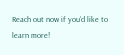Reach out now if you’d like to learn more!